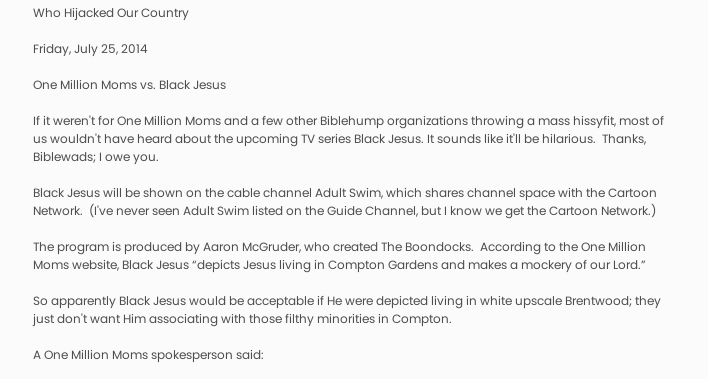Who Hijacked Our Country

Friday, July 25, 2014

One Million Moms vs. Black Jesus

If it weren't for One Million Moms and a few other Biblehump organizations throwing a mass hissyfit, most of us wouldn't have heard about the upcoming TV series Black Jesus. It sounds like it'll be hilarious.  Thanks, Biblewads; I owe you.

Black Jesus will be shown on the cable channel Adult Swim, which shares channel space with the Cartoon Network.  (I've never seen Adult Swim listed on the Guide Channel, but I know we get the Cartoon Network.)

The program is produced by Aaron McGruder, who created The Boondocks.  According to the One Million Moms website, Black Jesus “depicts Jesus living in Compton Gardens and makes a mockery of our Lord.”

So apparently Black Jesus would be acceptable if He were depicted living in white upscale Brentwood; they just don't want Him associating with those filthy minorities in Compton.

A One Million Moms spokesperson said: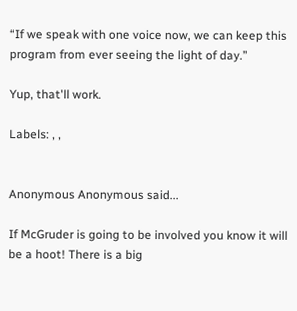“If we speak with one voice now, we can keep this program from ever seeing the light of day.”

Yup, that'll work.

Labels: , ,


Anonymous Anonymous said...

If McGruder is going to be involved you know it will be a hoot! There is a big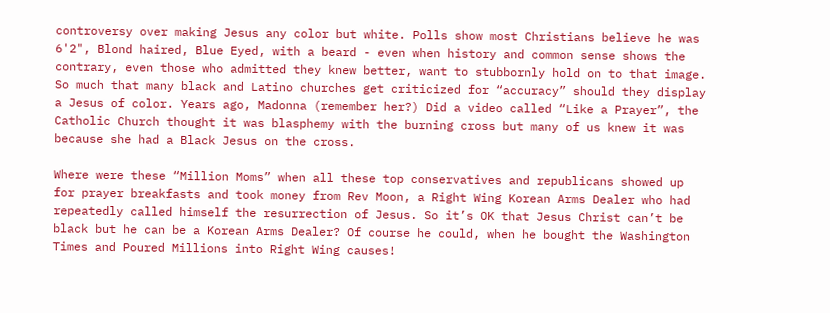controversy over making Jesus any color but white. Polls show most Christians believe he was 6'2", Blond haired, Blue Eyed, with a beard - even when history and common sense shows the contrary, even those who admitted they knew better, want to stubbornly hold on to that image. So much that many black and Latino churches get criticized for “accuracy” should they display a Jesus of color. Years ago, Madonna (remember her?) Did a video called “Like a Prayer”, the Catholic Church thought it was blasphemy with the burning cross but many of us knew it was because she had a Black Jesus on the cross.

Where were these “Million Moms” when all these top conservatives and republicans showed up for prayer breakfasts and took money from Rev Moon, a Right Wing Korean Arms Dealer who had repeatedly called himself the resurrection of Jesus. So it’s OK that Jesus Christ can’t be black but he can be a Korean Arms Dealer? Of course he could, when he bought the Washington Times and Poured Millions into Right Wing causes!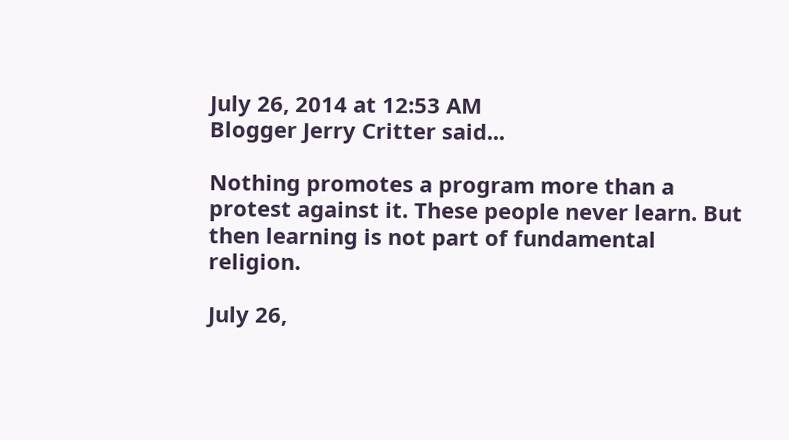July 26, 2014 at 12:53 AM
Blogger Jerry Critter said...

Nothing promotes a program more than a protest against it. These people never learn. But then learning is not part of fundamental religion.

July 26,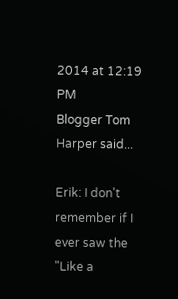2014 at 12:19 PM
Blogger Tom Harper said...

Erik: I don't remember if I ever saw the "Like a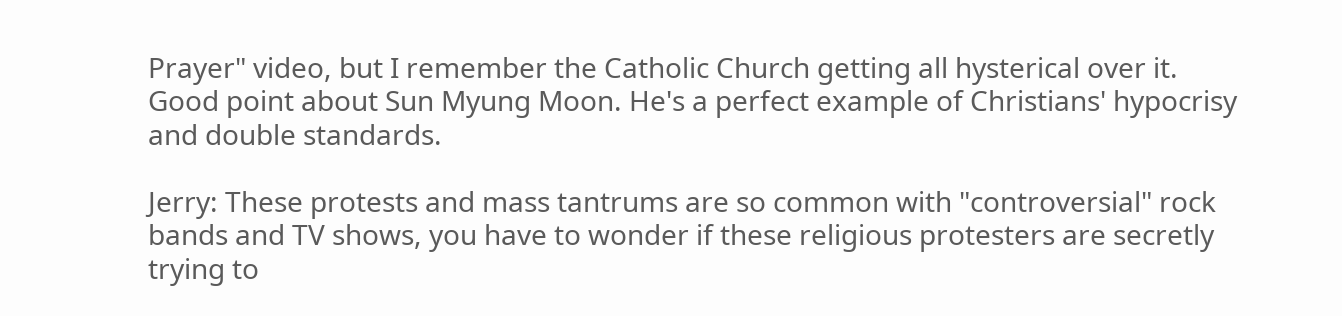Prayer" video, but I remember the Catholic Church getting all hysterical over it. Good point about Sun Myung Moon. He's a perfect example of Christians' hypocrisy and double standards.

Jerry: These protests and mass tantrums are so common with "controversial" rock bands and TV shows, you have to wonder if these religious protesters are secretly trying to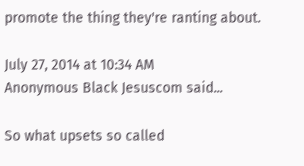promote the thing they're ranting about.

July 27, 2014 at 10:34 AM
Anonymous Black Jesuscom said...

So what upsets so called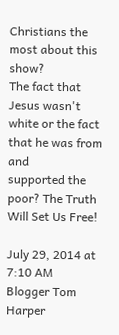Christians the most about this show?
The fact that Jesus wasn't white or the fact that he was from and
supported the poor? The Truth Will Set Us Free!

July 29, 2014 at 7:10 AM
Blogger Tom Harper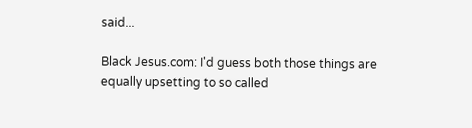said...

Black Jesus.com: I'd guess both those things are equally upsetting to so called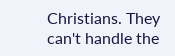Christians. They can't handle the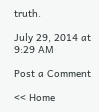truth.

July 29, 2014 at 9:29 AM

Post a Comment

<< Home